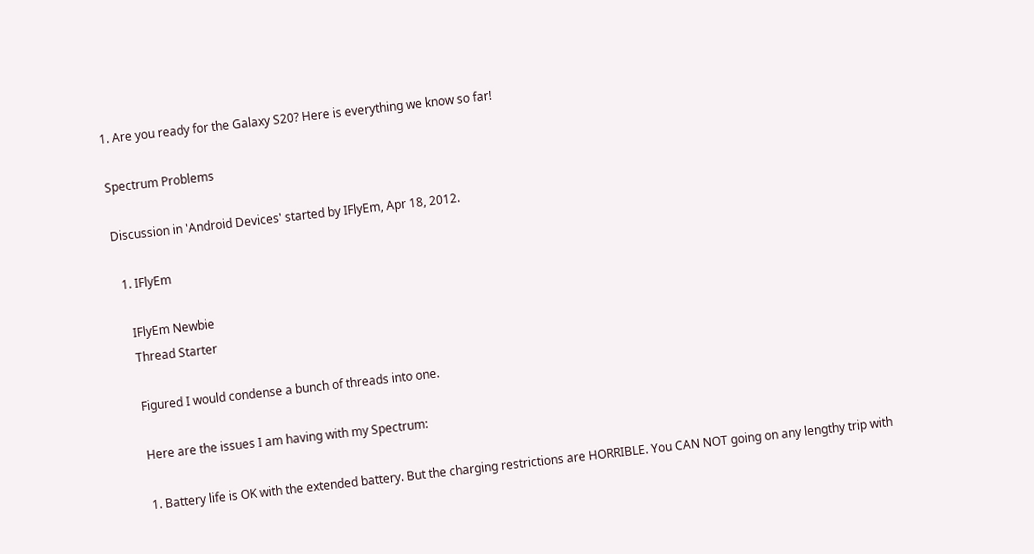1. Are you ready for the Galaxy S20? Here is everything we know so far!

Spectrum Problems

Discussion in 'Android Devices' started by IFlyEm, Apr 18, 2012.

  1. IFlyEm

    IFlyEm Newbie
    Thread Starter

    Figured I would condense a bunch of threads into one.

    Here are the issues I am having with my Spectrum:

    1. Battery life is OK with the extended battery. But the charging restrictions are HORRIBLE. You CAN NOT going on any lengthy trip with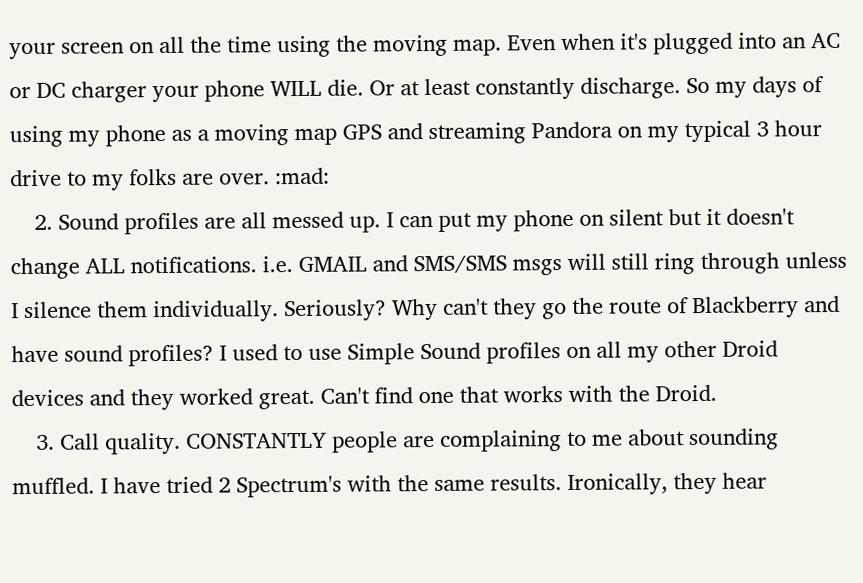your screen on all the time using the moving map. Even when it's plugged into an AC or DC charger your phone WILL die. Or at least constantly discharge. So my days of using my phone as a moving map GPS and streaming Pandora on my typical 3 hour drive to my folks are over. :mad:
    2. Sound profiles are all messed up. I can put my phone on silent but it doesn't change ALL notifications. i.e. GMAIL and SMS/SMS msgs will still ring through unless I silence them individually. Seriously? Why can't they go the route of Blackberry and have sound profiles? I used to use Simple Sound profiles on all my other Droid devices and they worked great. Can't find one that works with the Droid.
    3. Call quality. CONSTANTLY people are complaining to me about sounding muffled. I have tried 2 Spectrum's with the same results. Ironically, they hear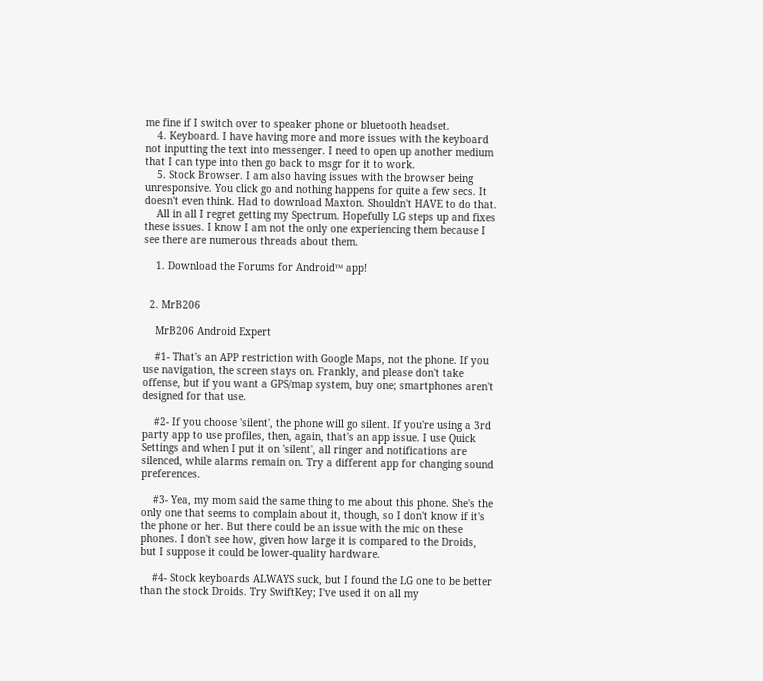me fine if I switch over to speaker phone or bluetooth headset.
    4. Keyboard. I have having more and more issues with the keyboard not inputting the text into messenger. I need to open up another medium that I can type into then go back to msgr for it to work.
    5. Stock Browser. I am also having issues with the browser being unresponsive. You click go and nothing happens for quite a few secs. It doesn't even think. Had to download Maxton. Shouldn't HAVE to do that.
    All in all I regret getting my Spectrum. Hopefully LG steps up and fixes these issues. I know I am not the only one experiencing them because I see there are numerous threads about them.

    1. Download the Forums for Android™ app!


  2. MrB206

    MrB206 Android Expert

    #1- That's an APP restriction with Google Maps, not the phone. If you use navigation, the screen stays on. Frankly, and please don't take offense, but if you want a GPS/map system, buy one; smartphones aren't designed for that use.

    #2- If you choose 'silent', the phone will go silent. If you're using a 3rd party app to use profiles, then, again, that's an app issue. I use Quick Settings and when I put it on 'silent', all ringer and notifications are silenced, while alarms remain on. Try a different app for changing sound preferences.

    #3- Yea, my mom said the same thing to me about this phone. She's the only one that seems to complain about it, though, so I don't know if it's the phone or her. But there could be an issue with the mic on these phones. I don't see how, given how large it is compared to the Droids, but I suppose it could be lower-quality hardware.

    #4- Stock keyboards ALWAYS suck, but I found the LG one to be better than the stock Droids. Try SwiftKey; I've used it on all my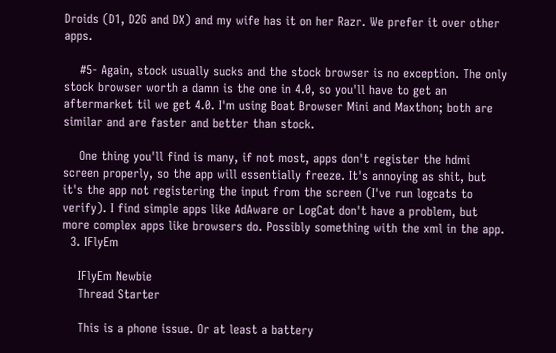Droids (D1, D2G and DX) and my wife has it on her Razr. We prefer it over other apps.

    #5- Again, stock usually sucks and the stock browser is no exception. The only stock browser worth a damn is the one in 4.0, so you'll have to get an aftermarket til we get 4.0. I'm using Boat Browser Mini and Maxthon; both are similar and are faster and better than stock.

    One thing you'll find is many, if not most, apps don't register the hdmi screen properly, so the app will essentially freeze. It's annoying as shit, but it's the app not registering the input from the screen (I've run logcats to verify). I find simple apps like AdAware or LogCat don't have a problem, but more complex apps like browsers do. Possibly something with the xml in the app.
  3. IFlyEm

    IFlyEm Newbie
    Thread Starter

    This is a phone issue. Or at least a battery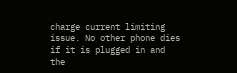charge current limiting issue. No other phone dies if it is plugged in and the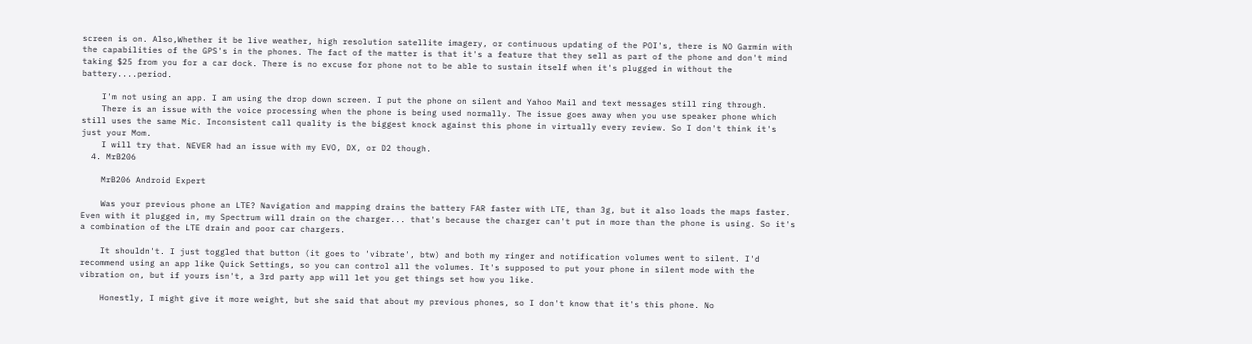screen is on. Also,Whether it be live weather, high resolution satellite imagery, or continuous updating of the POI's, there is NO Garmin with the capabilities of the GPS's in the phones. The fact of the matter is that it's a feature that they sell as part of the phone and don't mind taking $25 from you for a car dock. There is no excuse for phone not to be able to sustain itself when it's plugged in without the battery....period.

    I'm not using an app. I am using the drop down screen. I put the phone on silent and Yahoo Mail and text messages still ring through.
    There is an issue with the voice processing when the phone is being used normally. The issue goes away when you use speaker phone which still uses the same Mic. Inconsistent call quality is the biggest knock against this phone in virtually every review. So I don't think it's just your Mom.
    I will try that. NEVER had an issue with my EVO, DX, or D2 though.
  4. MrB206

    MrB206 Android Expert

    Was your previous phone an LTE? Navigation and mapping drains the battery FAR faster with LTE, than 3g, but it also loads the maps faster. Even with it plugged in, my Spectrum will drain on the charger... that's because the charger can't put in more than the phone is using. So it's a combination of the LTE drain and poor car chargers.

    It shouldn't. I just toggled that button (it goes to 'vibrate', btw) and both my ringer and notification volumes went to silent. I'd recommend using an app like Quick Settings, so you can control all the volumes. It's supposed to put your phone in silent mode with the vibration on, but if yours isn't, a 3rd party app will let you get things set how you like.

    Honestly, I might give it more weight, but she said that about my previous phones, so I don't know that it's this phone. No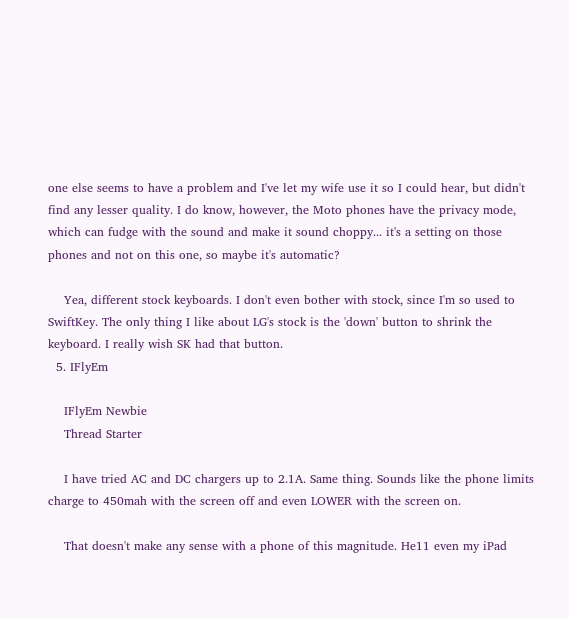one else seems to have a problem and I've let my wife use it so I could hear, but didn't find any lesser quality. I do know, however, the Moto phones have the privacy mode, which can fudge with the sound and make it sound choppy... it's a setting on those phones and not on this one, so maybe it's automatic?

    Yea, different stock keyboards. I don't even bother with stock, since I'm so used to SwiftKey. The only thing I like about LG's stock is the 'down' button to shrink the keyboard. I really wish SK had that button.
  5. IFlyEm

    IFlyEm Newbie
    Thread Starter

    I have tried AC and DC chargers up to 2.1A. Same thing. Sounds like the phone limits charge to 450mah with the screen off and even LOWER with the screen on.

    That doesn't make any sense with a phone of this magnitude. He11 even my iPad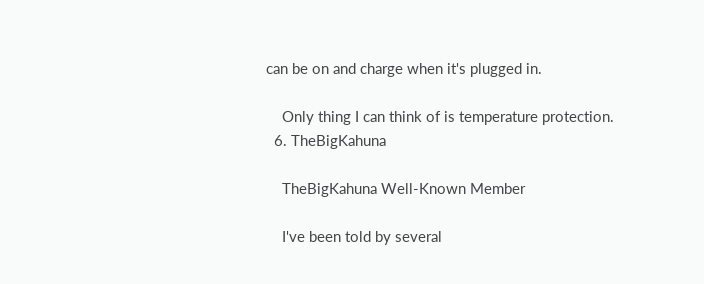can be on and charge when it's plugged in.

    Only thing I can think of is temperature protection.
  6. TheBigKahuna

    TheBigKahuna Well-Known Member

    I've been told by several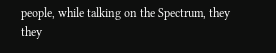people, while talking on the Spectrum, they they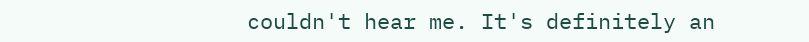couldn't hear me. It's definitely an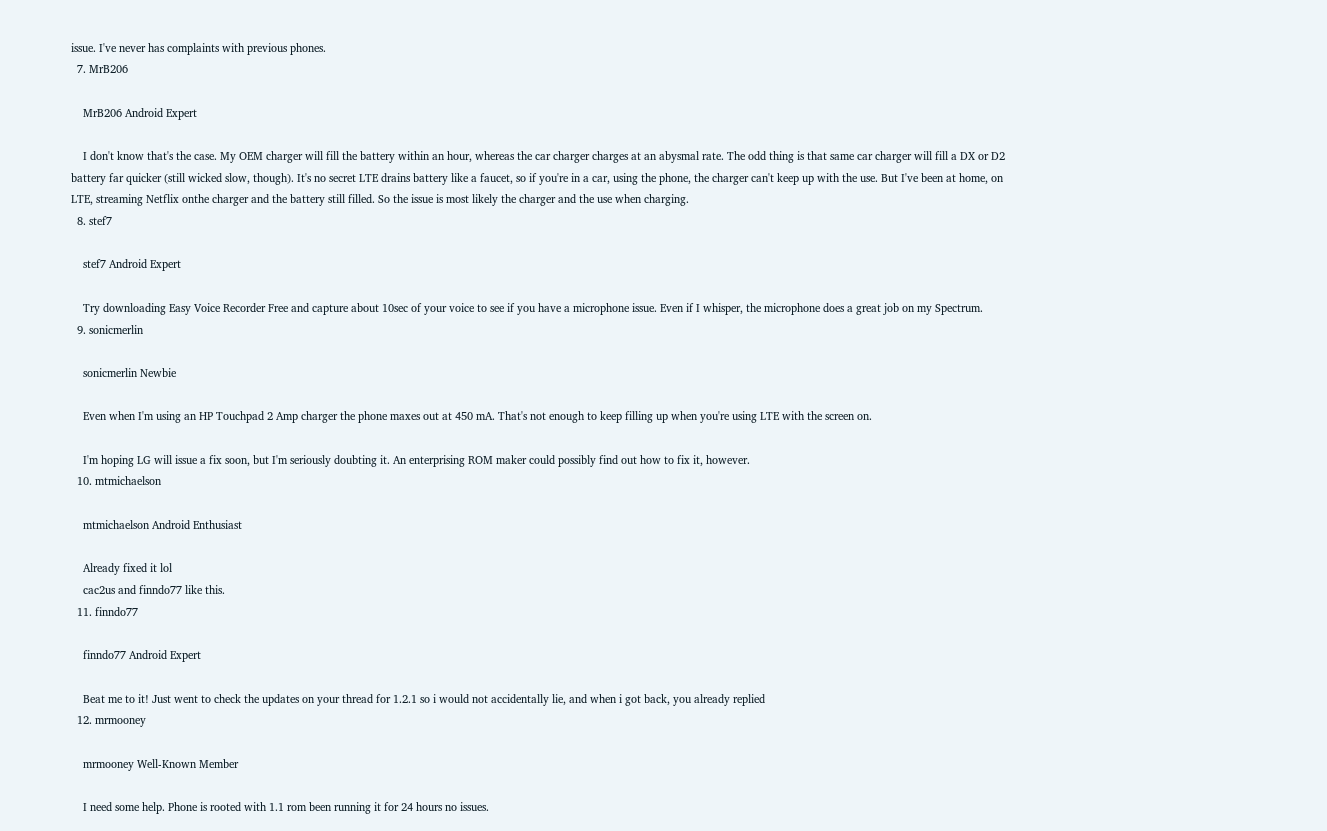issue. I've never has complaints with previous phones.
  7. MrB206

    MrB206 Android Expert

    I don't know that's the case. My OEM charger will fill the battery within an hour, whereas the car charger charges at an abysmal rate. The odd thing is that same car charger will fill a DX or D2 battery far quicker (still wicked slow, though). It's no secret LTE drains battery like a faucet, so if you're in a car, using the phone, the charger can't keep up with the use. But I've been at home, on LTE, streaming Netflix onthe charger and the battery still filled. So the issue is most likely the charger and the use when charging.
  8. stef7

    stef7 Android Expert

    Try downloading Easy Voice Recorder Free and capture about 10sec of your voice to see if you have a microphone issue. Even if I whisper, the microphone does a great job on my Spectrum.
  9. sonicmerlin

    sonicmerlin Newbie

    Even when I'm using an HP Touchpad 2 Amp charger the phone maxes out at 450 mA. That's not enough to keep filling up when you're using LTE with the screen on.

    I'm hoping LG will issue a fix soon, but I'm seriously doubting it. An enterprising ROM maker could possibly find out how to fix it, however.
  10. mtmichaelson

    mtmichaelson Android Enthusiast

    Already fixed it lol
    cac2us and finndo77 like this.
  11. finndo77

    finndo77 Android Expert

    Beat me to it! Just went to check the updates on your thread for 1.2.1 so i would not accidentally lie, and when i got back, you already replied
  12. mrmooney

    mrmooney Well-Known Member

    I need some help. Phone is rooted with 1.1 rom been running it for 24 hours no issues.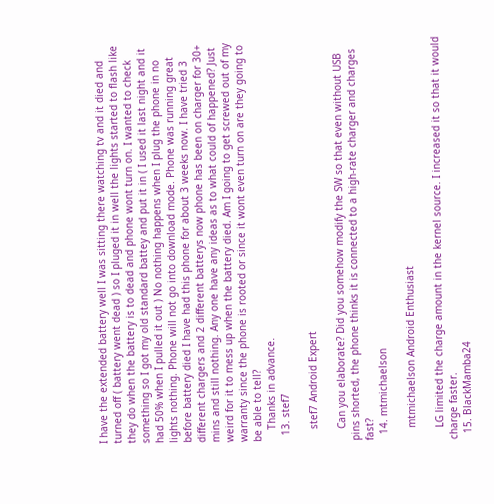I have the extended battery well I was sitting there watching tv and it died and turned off ( battery went dead ) so I pluged it in well the lights started to flash like they do when the battery is to dead and phone wont turn on. I wanted to check something so I got my old standard battey and put it in ( I used it last night and it had 50% when I pulled it out ) No nothing happens when I plug the phone in no lights nothing. Phone will not go into download mode. Phone was running great before battery died I have had this phone for about 3 weeks now. I have tried 3 different chargers and 2 different batterys now phone has been on charger for 30+ mins and still nothing. Any one have any ideas as to what could of happened? Just weird for it to mess up when the battery died. Am I going to get screwed out of my warranty since the phone is rooted or since it wont even turn on are they going to be able to tell?
    Thanks in advance.
  13. stef7

    stef7 Android Expert

    Can you elaborate? Did you somehow modify the SW so that even without USB pins shorted, the phone thinks it is connected to a high-rate charger and charges fast?
  14. mtmichaelson

    mtmichaelson Android Enthusiast

    LG limited the charge amount in the kernel source. I increased it so that it would charge faster.
  15. BlackMamba24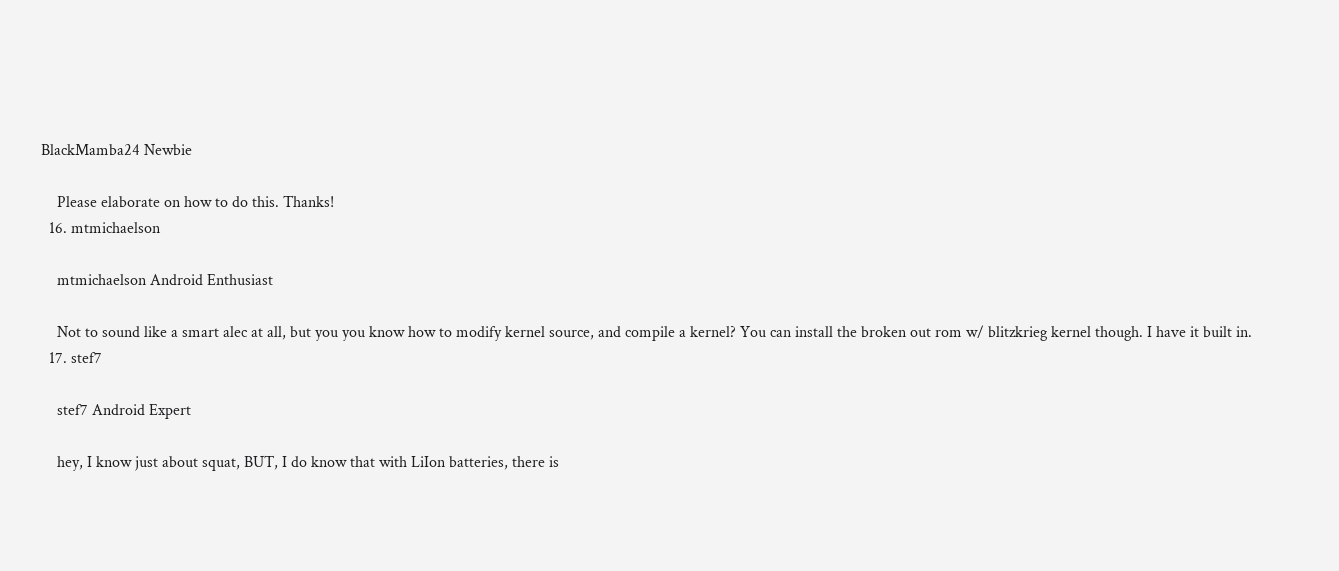BlackMamba24 Newbie

    Please elaborate on how to do this. Thanks!
  16. mtmichaelson

    mtmichaelson Android Enthusiast

    Not to sound like a smart alec at all, but you you know how to modify kernel source, and compile a kernel? You can install the broken out rom w/ blitzkrieg kernel though. I have it built in.
  17. stef7

    stef7 Android Expert

    hey, I know just about squat, BUT, I do know that with LiIon batteries, there is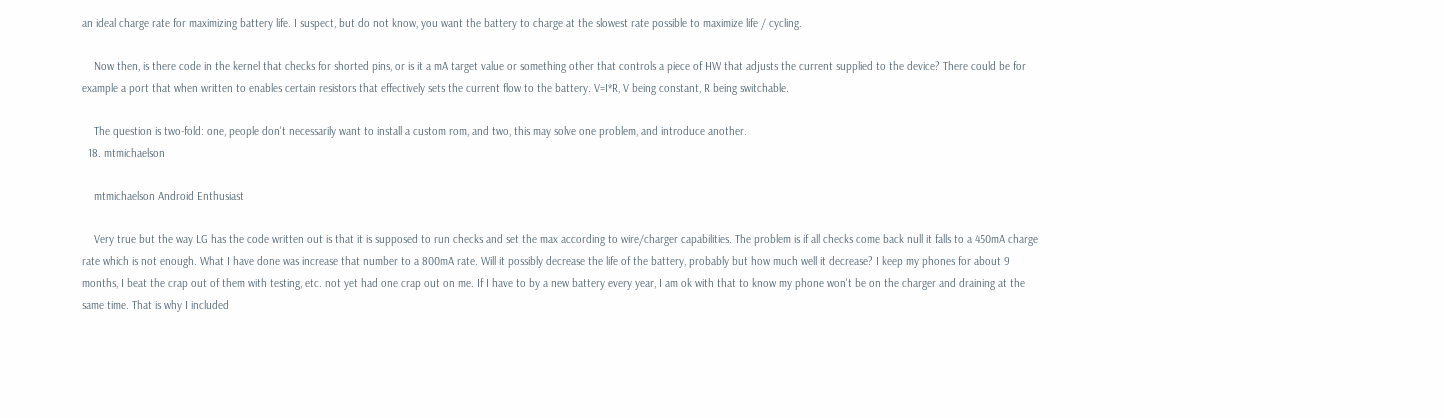an ideal charge rate for maximizing battery life. I suspect, but do not know, you want the battery to charge at the slowest rate possible to maximize life / cycling.

    Now then, is there code in the kernel that checks for shorted pins, or is it a mA target value or something other that controls a piece of HW that adjusts the current supplied to the device? There could be for example a port that when written to enables certain resistors that effectively sets the current flow to the battery. V=I*R, V being constant, R being switchable.

    The question is two-fold: one, people don't necessarily want to install a custom rom, and two, this may solve one problem, and introduce another.
  18. mtmichaelson

    mtmichaelson Android Enthusiast

    Very true but the way LG has the code written out is that it is supposed to run checks and set the max according to wire/charger capabilities. The problem is if all checks come back null it falls to a 450mA charge rate which is not enough. What I have done was increase that number to a 800mA rate. Will it possibly decrease the life of the battery, probably but how much well it decrease? I keep my phones for about 9 months, I beat the crap out of them with testing, etc. not yet had one crap out on me. If I have to by a new battery every year, I am ok with that to know my phone won't be on the charger and draining at the same time. That is why I included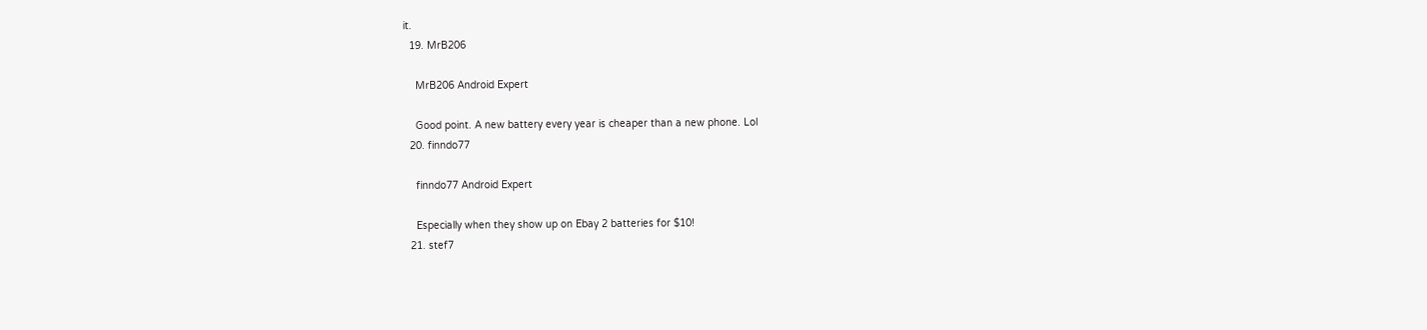it.
  19. MrB206

    MrB206 Android Expert

    Good point. A new battery every year is cheaper than a new phone. Lol
  20. finndo77

    finndo77 Android Expert

    Especially when they show up on Ebay 2 batteries for $10!
  21. stef7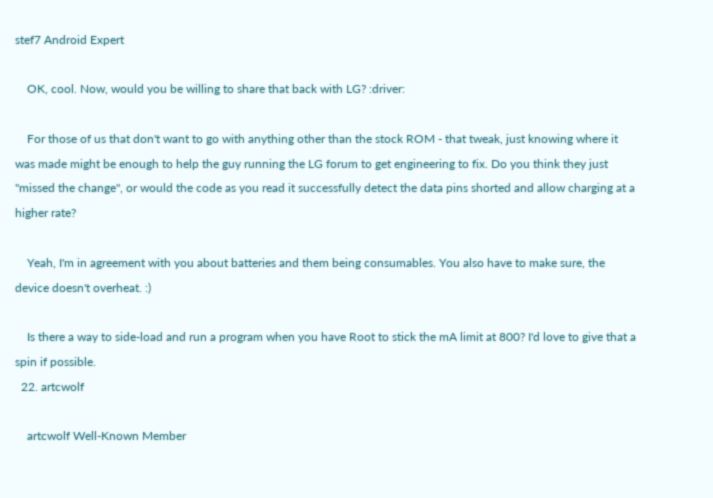stef7 Android Expert

    OK, cool. Now, would you be willing to share that back with LG? :driver:

    For those of us that don't want to go with anything other than the stock ROM - that tweak, just knowing where it was made might be enough to help the guy running the LG forum to get engineering to fix. Do you think they just "missed the change", or would the code as you read it successfully detect the data pins shorted and allow charging at a higher rate?

    Yeah, I'm in agreement with you about batteries and them being consumables. You also have to make sure, the device doesn't overheat. :)

    Is there a way to side-load and run a program when you have Root to stick the mA limit at 800? I'd love to give that a spin if possible.
  22. artcwolf

    artcwolf Well-Known Member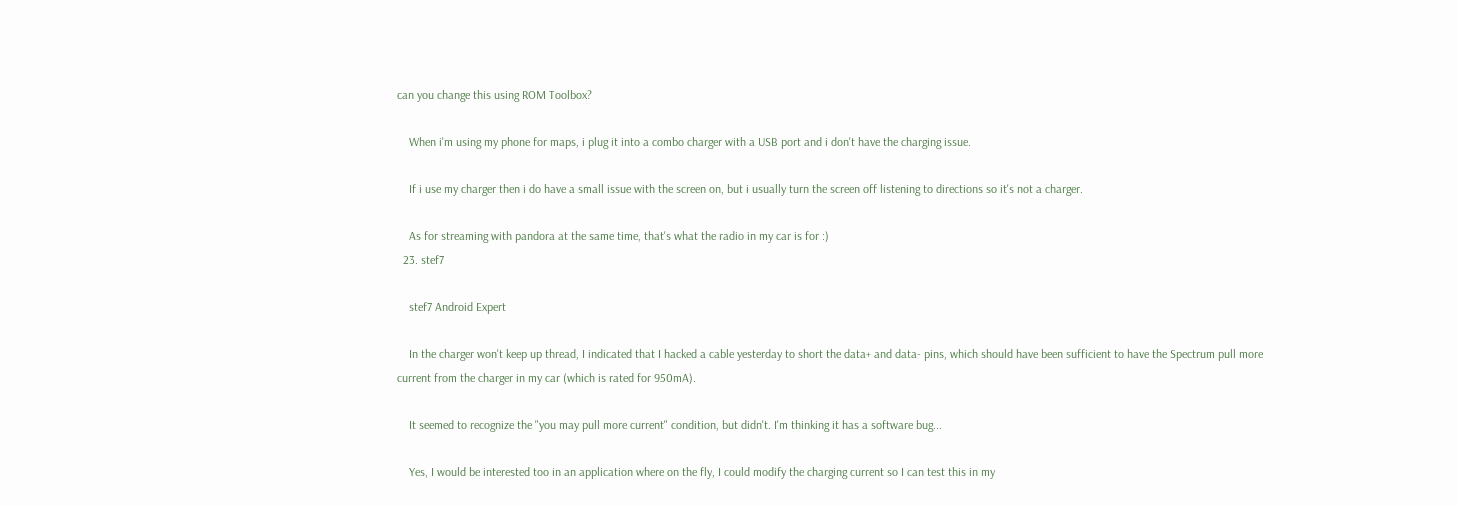can you change this using ROM Toolbox?

    When i'm using my phone for maps, i plug it into a combo charger with a USB port and i don't have the charging issue.

    If i use my charger then i do have a small issue with the screen on, but i usually turn the screen off listening to directions so it's not a charger.

    As for streaming with pandora at the same time, that's what the radio in my car is for :)
  23. stef7

    stef7 Android Expert

    In the charger won't keep up thread, I indicated that I hacked a cable yesterday to short the data+ and data- pins, which should have been sufficient to have the Spectrum pull more current from the charger in my car (which is rated for 950mA).

    It seemed to recognize the "you may pull more current" condition, but didn't. I'm thinking it has a software bug...

    Yes, I would be interested too in an application where on the fly, I could modify the charging current so I can test this in my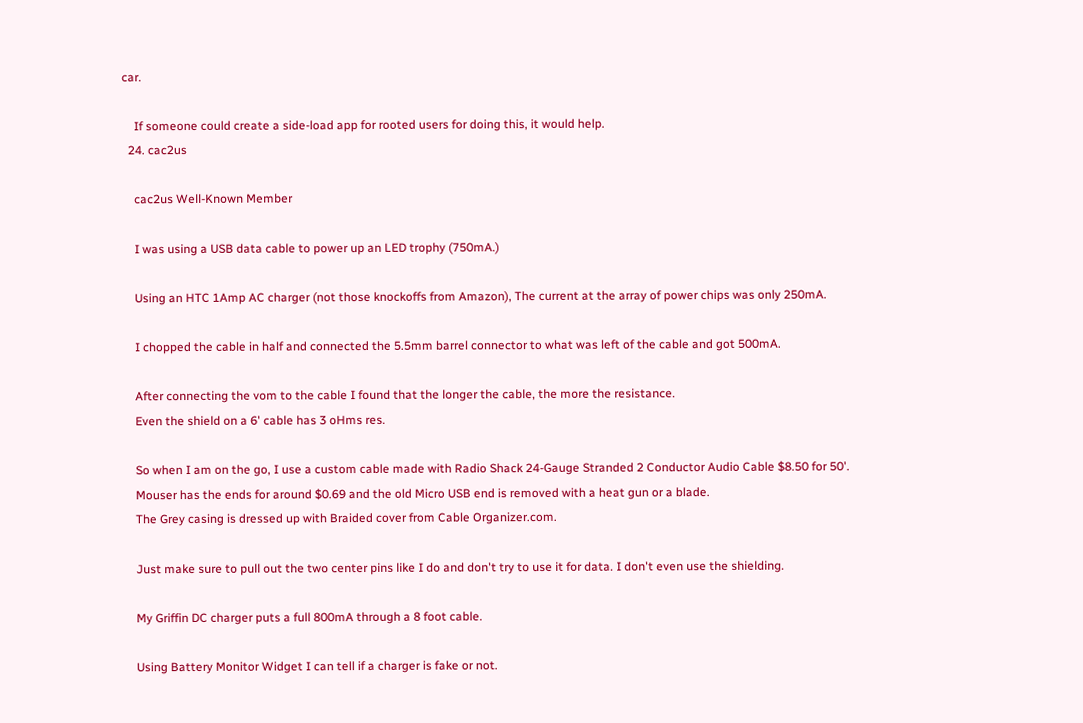car.

    If someone could create a side-load app for rooted users for doing this, it would help.
  24. cac2us

    cac2us Well-Known Member

    I was using a USB data cable to power up an LED trophy (750mA.)

    Using an HTC 1Amp AC charger (not those knockoffs from Amazon), The current at the array of power chips was only 250mA.

    I chopped the cable in half and connected the 5.5mm barrel connector to what was left of the cable and got 500mA.

    After connecting the vom to the cable I found that the longer the cable, the more the resistance.
    Even the shield on a 6' cable has 3 oHms res.

    So when I am on the go, I use a custom cable made with Radio Shack 24-Gauge Stranded 2 Conductor Audio Cable $8.50 for 50'.
    Mouser has the ends for around $0.69 and the old Micro USB end is removed with a heat gun or a blade.
    The Grey casing is dressed up with Braided cover from Cable Organizer.com.

    Just make sure to pull out the two center pins like I do and don't try to use it for data. I don't even use the shielding.

    My Griffin DC charger puts a full 800mA through a 8 foot cable.

    Using Battery Monitor Widget I can tell if a charger is fake or not.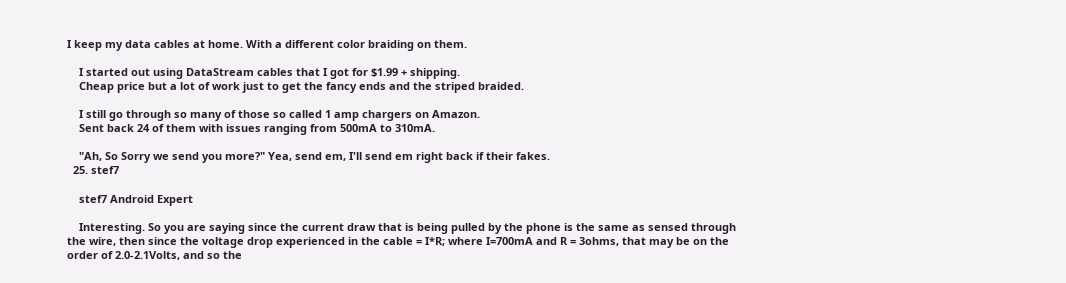I keep my data cables at home. With a different color braiding on them.

    I started out using DataStream cables that I got for $1.99 + shipping.
    Cheap price but a lot of work just to get the fancy ends and the striped braided.

    I still go through so many of those so called 1 amp chargers on Amazon.
    Sent back 24 of them with issues ranging from 500mA to 310mA.

    "Ah, So Sorry we send you more?" Yea, send em, I'll send em right back if their fakes.
  25. stef7

    stef7 Android Expert

    Interesting. So you are saying since the current draw that is being pulled by the phone is the same as sensed through the wire, then since the voltage drop experienced in the cable = I*R; where I=700mA and R = 3ohms, that may be on the order of 2.0-2.1Volts, and so the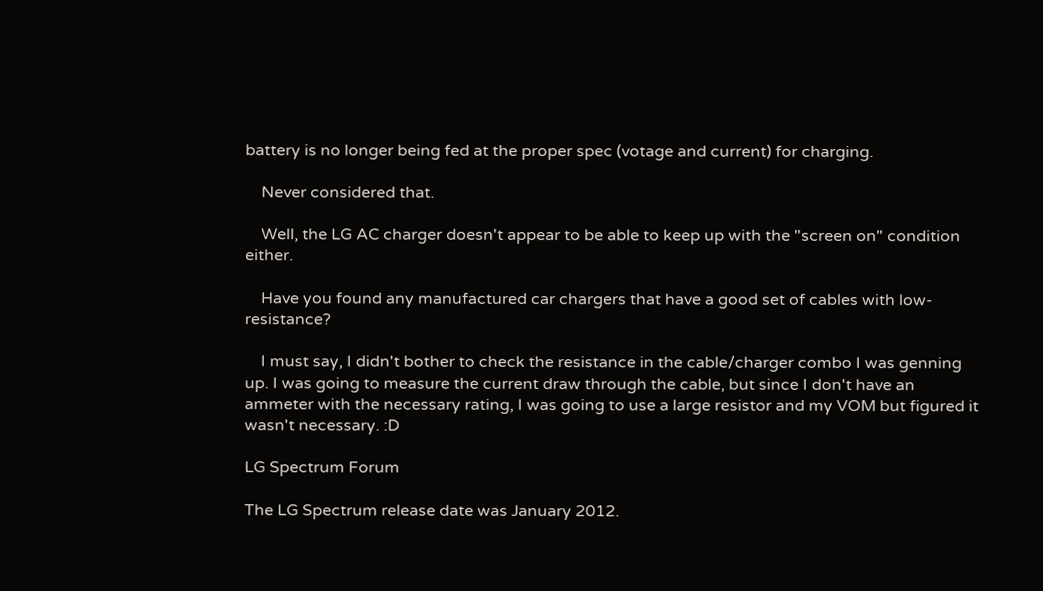battery is no longer being fed at the proper spec (votage and current) for charging.

    Never considered that.

    Well, the LG AC charger doesn't appear to be able to keep up with the "screen on" condition either.

    Have you found any manufactured car chargers that have a good set of cables with low-resistance?

    I must say, I didn't bother to check the resistance in the cable/charger combo I was genning up. I was going to measure the current draw through the cable, but since I don't have an ammeter with the necessary rating, I was going to use a large resistor and my VOM but figured it wasn't necessary. :D

LG Spectrum Forum

The LG Spectrum release date was January 2012.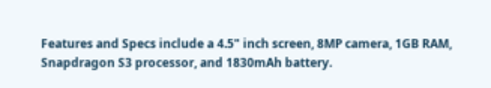Features and Specs include a 4.5" inch screen, 8MP camera, 1GB RAM, Snapdragon S3 processor, and 1830mAh battery.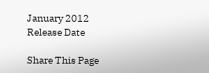January 2012
Release Date

Share This Page